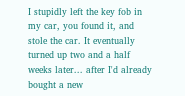I stupidly left the key fob in my car, you found it, and stole the car. It eventually turned up two and a half weeks later... after I'd already bought a new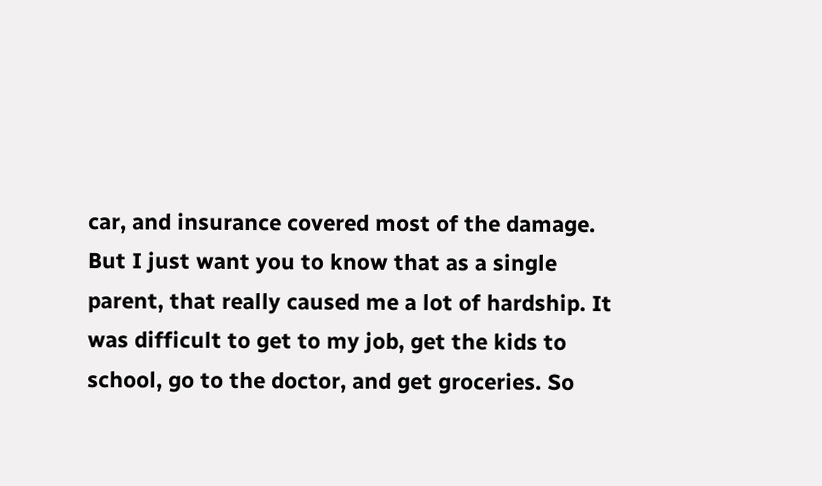car, and insurance covered most of the damage. But I just want you to know that as a single parent, that really caused me a lot of hardship. It was difficult to get to my job, get the kids to school, go to the doctor, and get groceries. So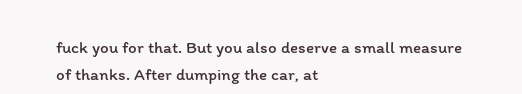fuck you for that. But you also deserve a small measure of thanks. After dumping the car, at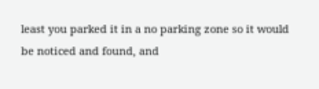least you parked it in a no parking zone so it would be noticed and found, and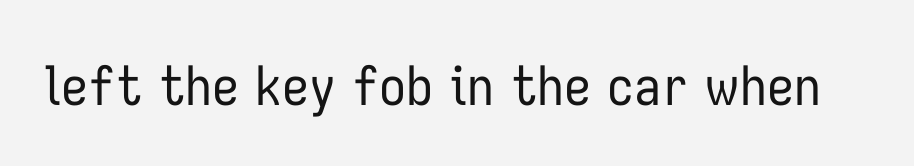left the key fob in the car when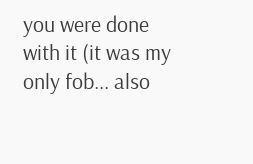you were done with it (it was my only fob... also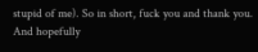stupid of me). So in short, fuck you and thank you. And hopefully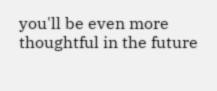you'll be even more thoughtful in the future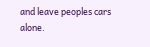and leave peoples cars alone.